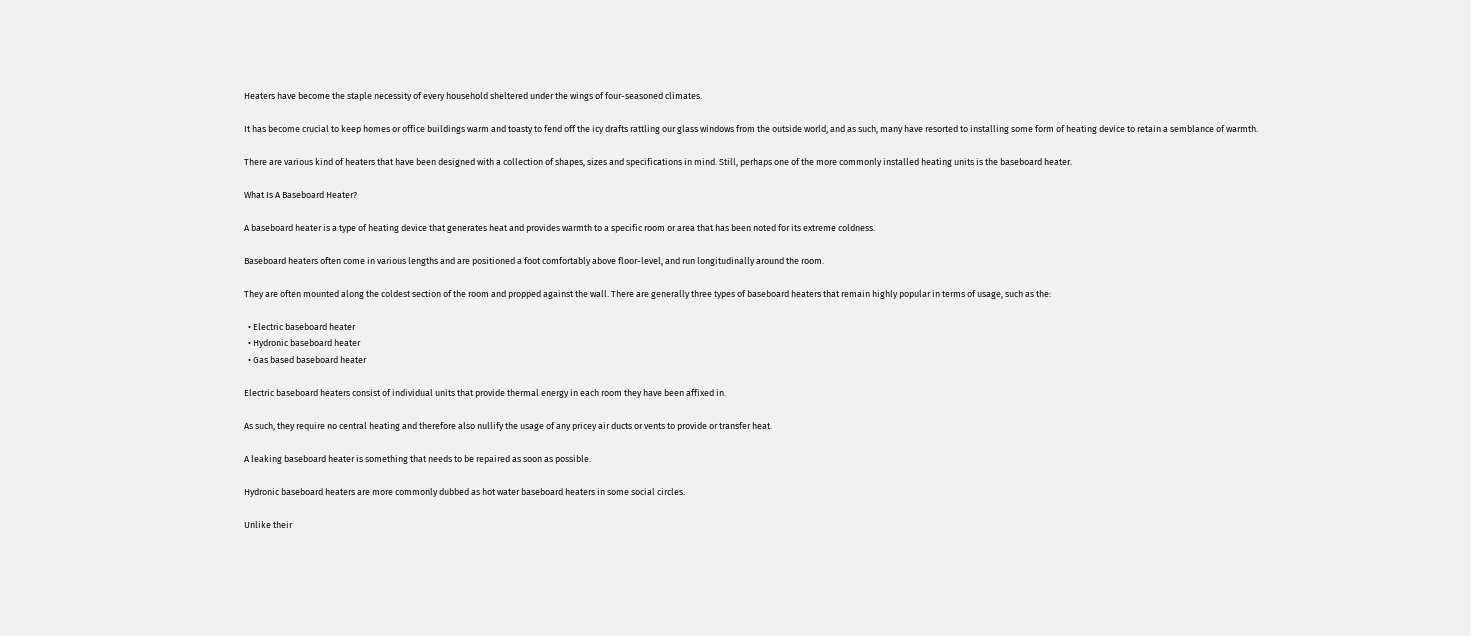Heaters have become the staple necessity of every household sheltered under the wings of four-seasoned climates.

It has become crucial to keep homes or office buildings warm and toasty to fend off the icy drafts rattling our glass windows from the outside world, and as such, many have resorted to installing some form of heating device to retain a semblance of warmth.

There are various kind of heaters that have been designed with a collection of shapes, sizes and specifications in mind. Still, perhaps one of the more commonly installed heating units is the baseboard heater.

What Is A Baseboard Heater?

A baseboard heater is a type of heating device that generates heat and provides warmth to a specific room or area that has been noted for its extreme coldness.

Baseboard heaters often come in various lengths and are positioned a foot comfortably above floor-level, and run longitudinally around the room.

They are often mounted along the coldest section of the room and propped against the wall. There are generally three types of baseboard heaters that remain highly popular in terms of usage, such as the:

  • Electric baseboard heater
  • Hydronic baseboard heater
  • Gas based baseboard heater

Electric baseboard heaters consist of individual units that provide thermal energy in each room they have been affixed in.

As such, they require no central heating and therefore also nullify the usage of any pricey air ducts or vents to provide or transfer heat.

A leaking baseboard heater is something that needs to be repaired as soon as possible.

Hydronic baseboard heaters are more commonly dubbed as hot water baseboard heaters in some social circles.

Unlike their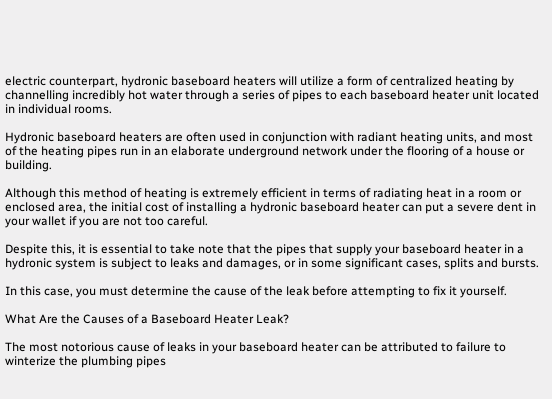electric counterpart, hydronic baseboard heaters will utilize a form of centralized heating by channelling incredibly hot water through a series of pipes to each baseboard heater unit located in individual rooms.

Hydronic baseboard heaters are often used in conjunction with radiant heating units, and most of the heating pipes run in an elaborate underground network under the flooring of a house or building.

Although this method of heating is extremely efficient in terms of radiating heat in a room or enclosed area, the initial cost of installing a hydronic baseboard heater can put a severe dent in your wallet if you are not too careful.

Despite this, it is essential to take note that the pipes that supply your baseboard heater in a hydronic system is subject to leaks and damages, or in some significant cases, splits and bursts.

In this case, you must determine the cause of the leak before attempting to fix it yourself.

What Are the Causes of a Baseboard Heater Leak?

The most notorious cause of leaks in your baseboard heater can be attributed to failure to winterize the plumbing pipes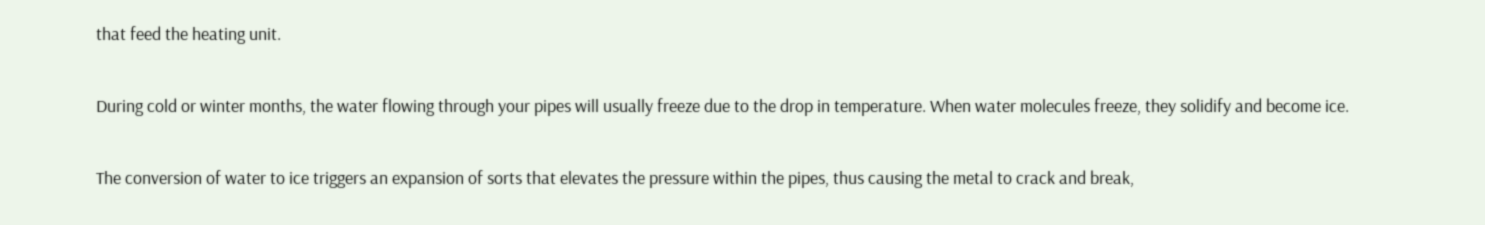that feed the heating unit.

During cold or winter months, the water flowing through your pipes will usually freeze due to the drop in temperature. When water molecules freeze, they solidify and become ice.

The conversion of water to ice triggers an expansion of sorts that elevates the pressure within the pipes, thus causing the metal to crack and break,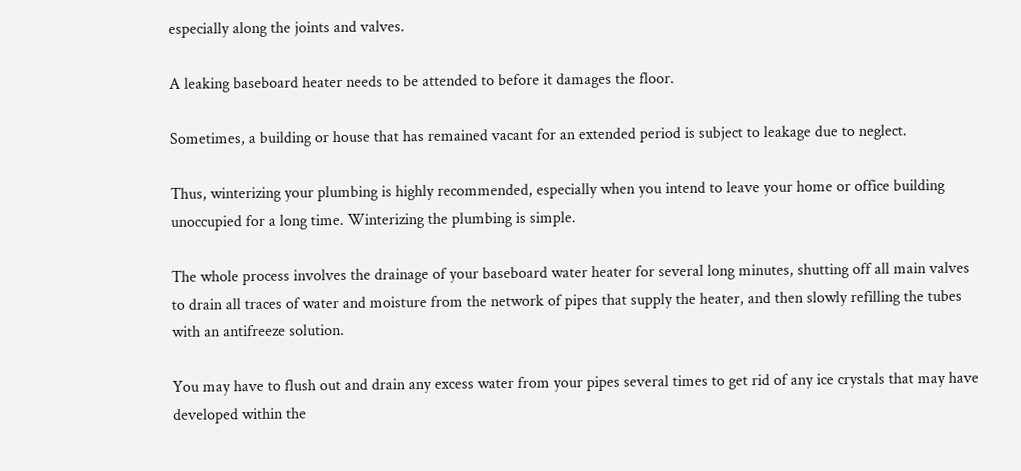especially along the joints and valves.

A leaking baseboard heater needs to be attended to before it damages the floor.

Sometimes, a building or house that has remained vacant for an extended period is subject to leakage due to neglect.

Thus, winterizing your plumbing is highly recommended, especially when you intend to leave your home or office building unoccupied for a long time. Winterizing the plumbing is simple.

The whole process involves the drainage of your baseboard water heater for several long minutes, shutting off all main valves to drain all traces of water and moisture from the network of pipes that supply the heater, and then slowly refilling the tubes with an antifreeze solution.

You may have to flush out and drain any excess water from your pipes several times to get rid of any ice crystals that may have developed within the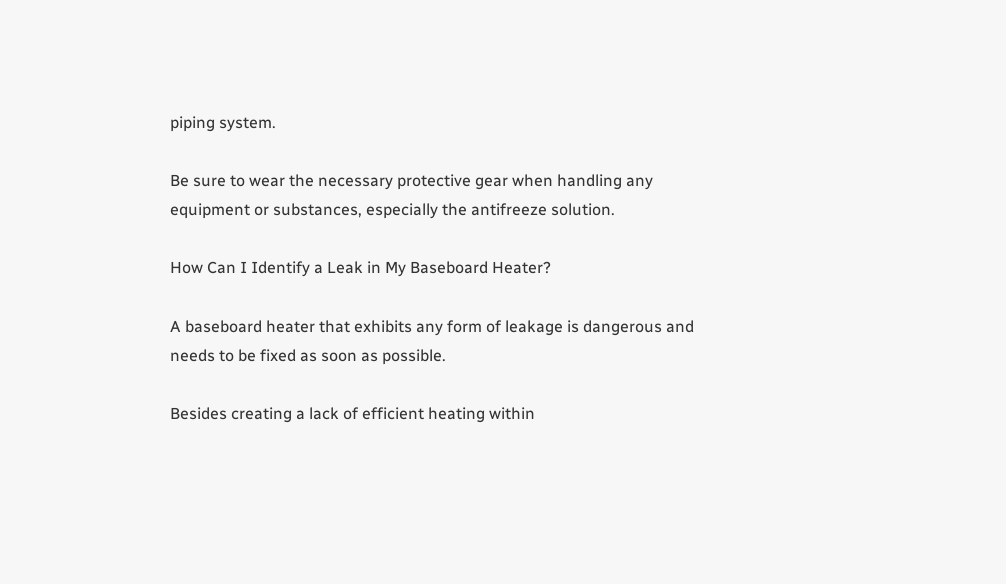piping system.

Be sure to wear the necessary protective gear when handling any equipment or substances, especially the antifreeze solution.

How Can I Identify a Leak in My Baseboard Heater?

A baseboard heater that exhibits any form of leakage is dangerous and needs to be fixed as soon as possible.

Besides creating a lack of efficient heating within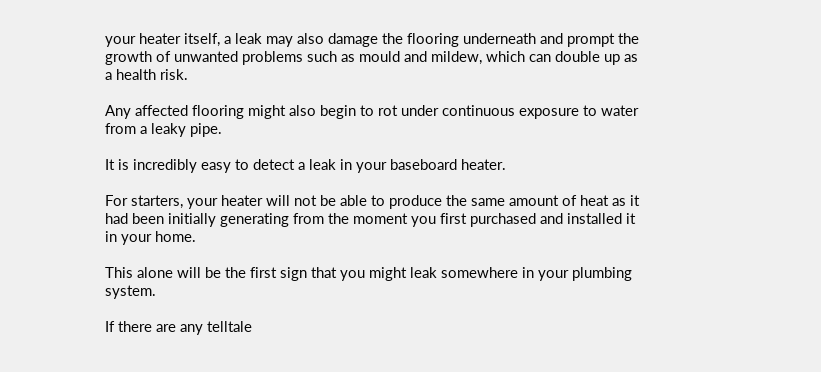your heater itself, a leak may also damage the flooring underneath and prompt the growth of unwanted problems such as mould and mildew, which can double up as a health risk.

Any affected flooring might also begin to rot under continuous exposure to water from a leaky pipe.

It is incredibly easy to detect a leak in your baseboard heater.

For starters, your heater will not be able to produce the same amount of heat as it had been initially generating from the moment you first purchased and installed it in your home.

This alone will be the first sign that you might leak somewhere in your plumbing system.

If there are any telltale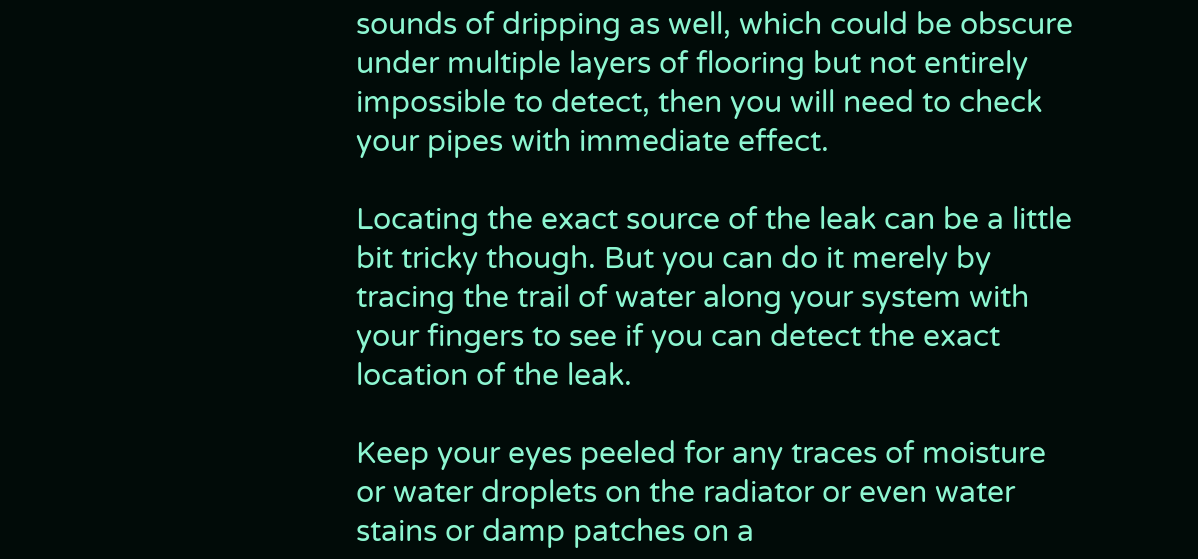sounds of dripping as well, which could be obscure under multiple layers of flooring but not entirely impossible to detect, then you will need to check your pipes with immediate effect.

Locating the exact source of the leak can be a little bit tricky though. But you can do it merely by tracing the trail of water along your system with your fingers to see if you can detect the exact location of the leak.

Keep your eyes peeled for any traces of moisture or water droplets on the radiator or even water stains or damp patches on a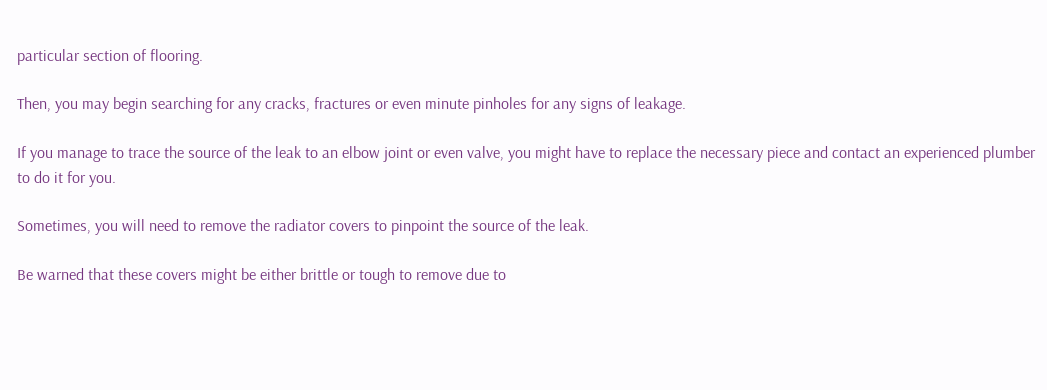particular section of flooring.

Then, you may begin searching for any cracks, fractures or even minute pinholes for any signs of leakage.

If you manage to trace the source of the leak to an elbow joint or even valve, you might have to replace the necessary piece and contact an experienced plumber to do it for you.

Sometimes, you will need to remove the radiator covers to pinpoint the source of the leak.

Be warned that these covers might be either brittle or tough to remove due to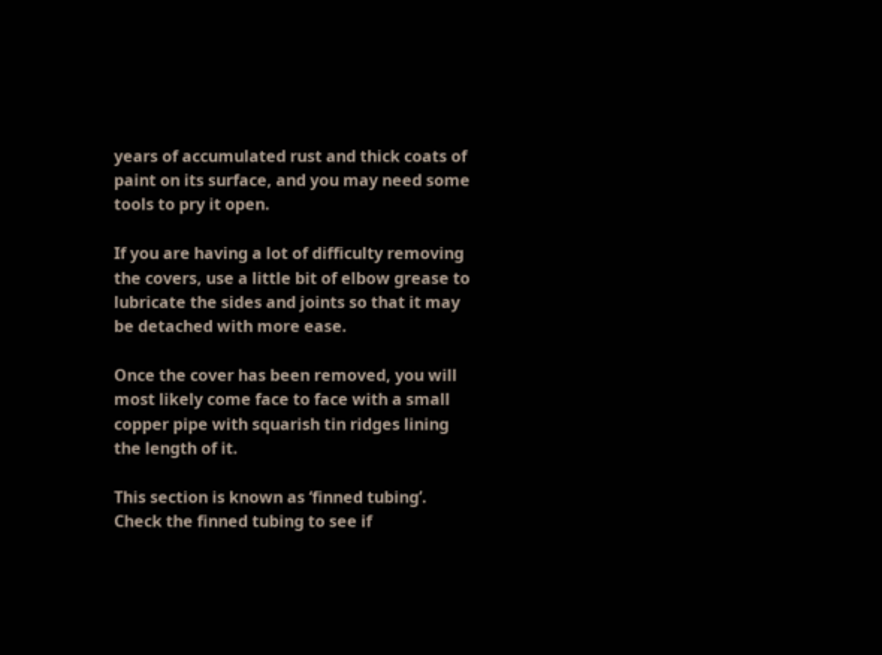years of accumulated rust and thick coats of paint on its surface, and you may need some tools to pry it open.

If you are having a lot of difficulty removing the covers, use a little bit of elbow grease to lubricate the sides and joints so that it may be detached with more ease.

Once the cover has been removed, you will most likely come face to face with a small copper pipe with squarish tin ridges lining the length of it.

This section is known as ‘finned tubing’. Check the finned tubing to see if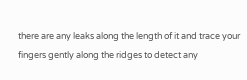there are any leaks along the length of it and trace your fingers gently along the ridges to detect any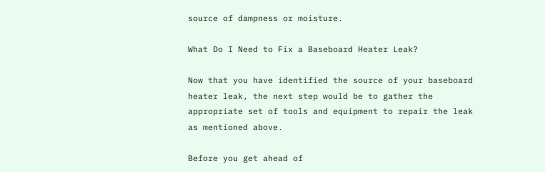source of dampness or moisture.

What Do I Need to Fix a Baseboard Heater Leak?

Now that you have identified the source of your baseboard heater leak, the next step would be to gather the appropriate set of tools and equipment to repair the leak as mentioned above.

Before you get ahead of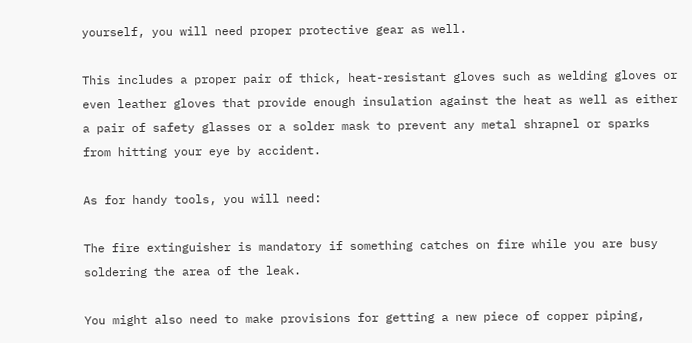yourself, you will need proper protective gear as well.

This includes a proper pair of thick, heat-resistant gloves such as welding gloves or even leather gloves that provide enough insulation against the heat as well as either a pair of safety glasses or a solder mask to prevent any metal shrapnel or sparks from hitting your eye by accident.

As for handy tools, you will need:

The fire extinguisher is mandatory if something catches on fire while you are busy soldering the area of the leak.

You might also need to make provisions for getting a new piece of copper piping,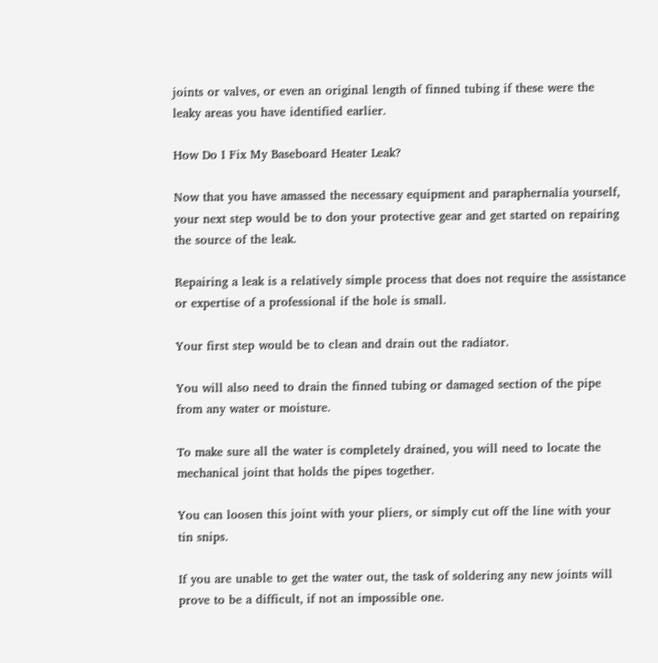joints or valves, or even an original length of finned tubing if these were the leaky areas you have identified earlier.

How Do I Fix My Baseboard Heater Leak?

Now that you have amassed the necessary equipment and paraphernalia yourself, your next step would be to don your protective gear and get started on repairing the source of the leak.

Repairing a leak is a relatively simple process that does not require the assistance or expertise of a professional if the hole is small.

Your first step would be to clean and drain out the radiator.

You will also need to drain the finned tubing or damaged section of the pipe from any water or moisture.

To make sure all the water is completely drained, you will need to locate the mechanical joint that holds the pipes together.

You can loosen this joint with your pliers, or simply cut off the line with your tin snips.

If you are unable to get the water out, the task of soldering any new joints will prove to be a difficult, if not an impossible one.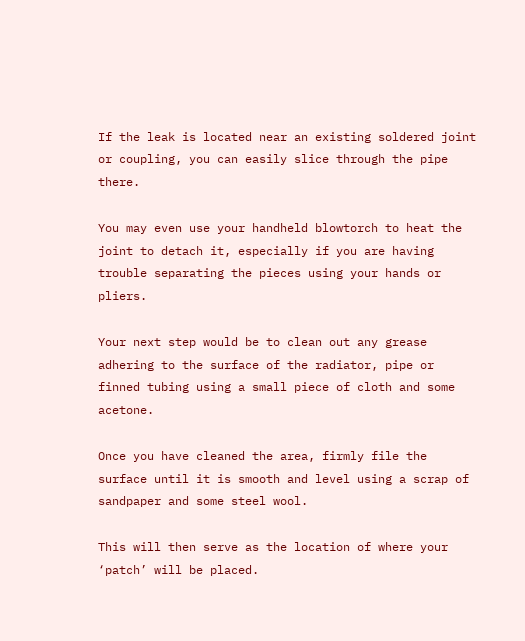If the leak is located near an existing soldered joint or coupling, you can easily slice through the pipe there.

You may even use your handheld blowtorch to heat the joint to detach it, especially if you are having trouble separating the pieces using your hands or pliers.

Your next step would be to clean out any grease adhering to the surface of the radiator, pipe or finned tubing using a small piece of cloth and some acetone.

Once you have cleaned the area, firmly file the surface until it is smooth and level using a scrap of sandpaper and some steel wool.

This will then serve as the location of where your ‘patch’ will be placed.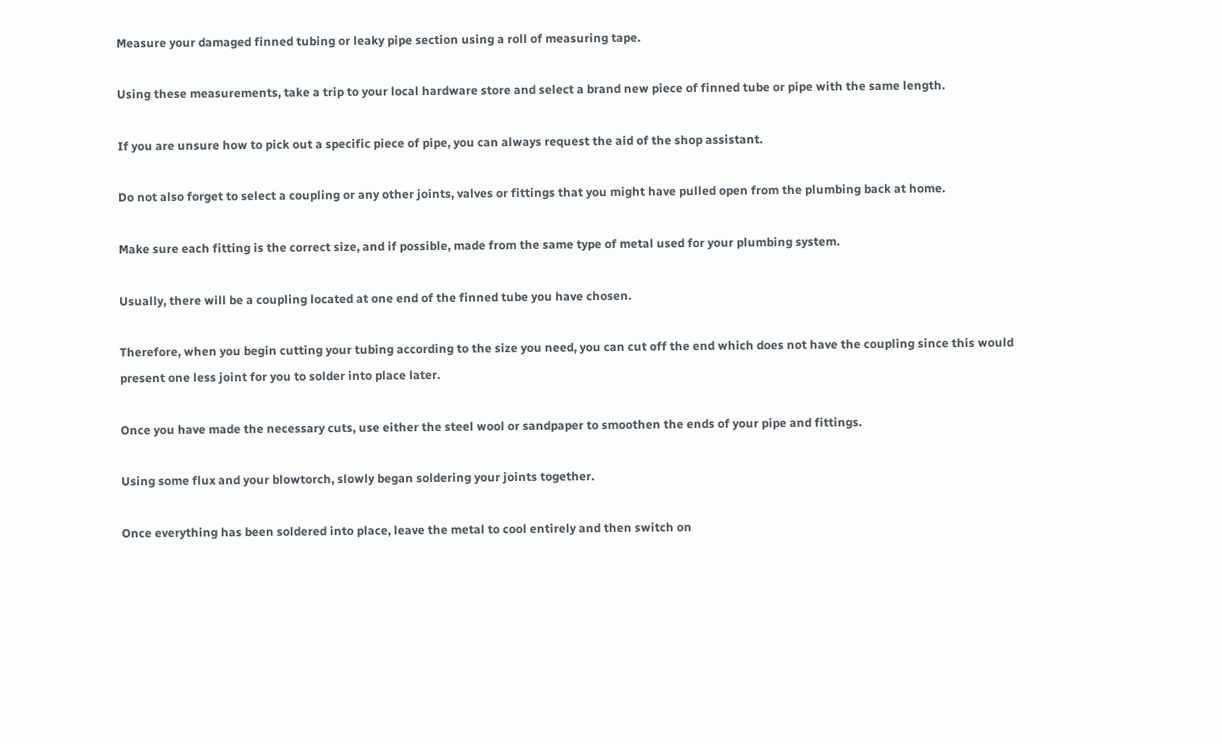Measure your damaged finned tubing or leaky pipe section using a roll of measuring tape.

Using these measurements, take a trip to your local hardware store and select a brand new piece of finned tube or pipe with the same length.

If you are unsure how to pick out a specific piece of pipe, you can always request the aid of the shop assistant.

Do not also forget to select a coupling or any other joints, valves or fittings that you might have pulled open from the plumbing back at home.

Make sure each fitting is the correct size, and if possible, made from the same type of metal used for your plumbing system.

Usually, there will be a coupling located at one end of the finned tube you have chosen.

Therefore, when you begin cutting your tubing according to the size you need, you can cut off the end which does not have the coupling since this would present one less joint for you to solder into place later.

Once you have made the necessary cuts, use either the steel wool or sandpaper to smoothen the ends of your pipe and fittings.

Using some flux and your blowtorch, slowly began soldering your joints together.

Once everything has been soldered into place, leave the metal to cool entirely and then switch on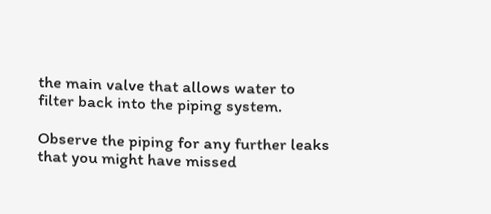the main valve that allows water to filter back into the piping system.

Observe the piping for any further leaks that you might have missed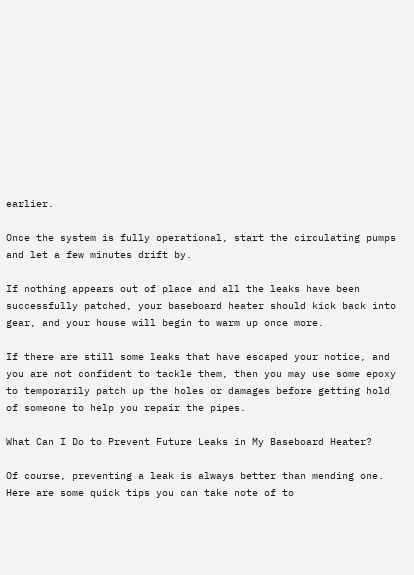earlier.

Once the system is fully operational, start the circulating pumps and let a few minutes drift by.

If nothing appears out of place and all the leaks have been successfully patched, your baseboard heater should kick back into gear, and your house will begin to warm up once more.

If there are still some leaks that have escaped your notice, and you are not confident to tackle them, then you may use some epoxy to temporarily patch up the holes or damages before getting hold of someone to help you repair the pipes.

What Can I Do to Prevent Future Leaks in My Baseboard Heater?

Of course, preventing a leak is always better than mending one. Here are some quick tips you can take note of to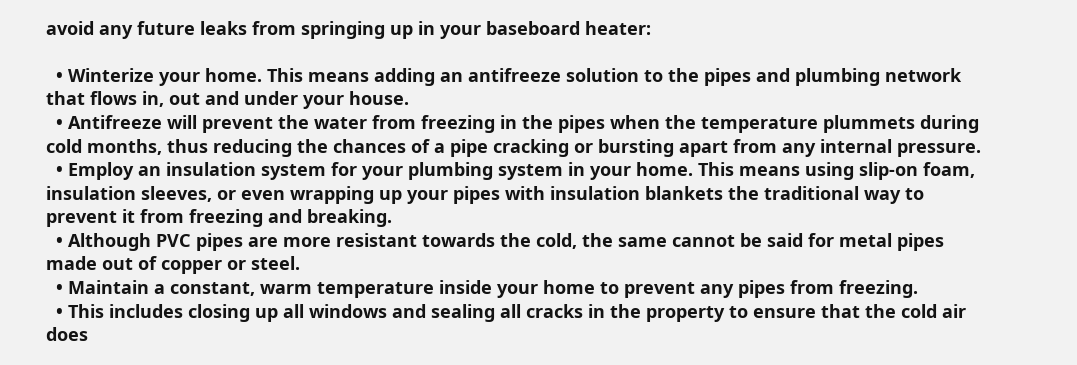avoid any future leaks from springing up in your baseboard heater:

  • Winterize your home. This means adding an antifreeze solution to the pipes and plumbing network that flows in, out and under your house.
  • Antifreeze will prevent the water from freezing in the pipes when the temperature plummets during cold months, thus reducing the chances of a pipe cracking or bursting apart from any internal pressure.
  • Employ an insulation system for your plumbing system in your home. This means using slip-on foam, insulation sleeves, or even wrapping up your pipes with insulation blankets the traditional way to prevent it from freezing and breaking.
  • Although PVC pipes are more resistant towards the cold, the same cannot be said for metal pipes made out of copper or steel.
  • Maintain a constant, warm temperature inside your home to prevent any pipes from freezing.
  • This includes closing up all windows and sealing all cracks in the property to ensure that the cold air does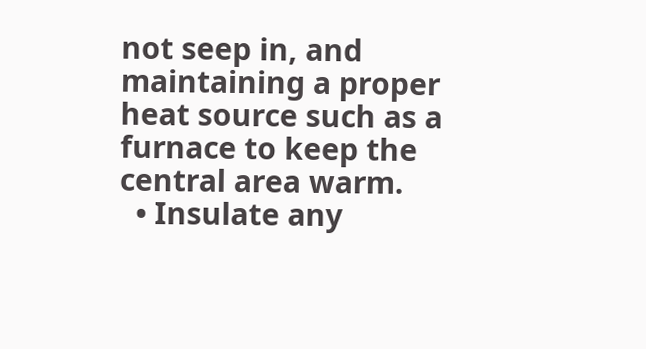not seep in, and maintaining a proper heat source such as a furnace to keep the central area warm.
  • Insulate any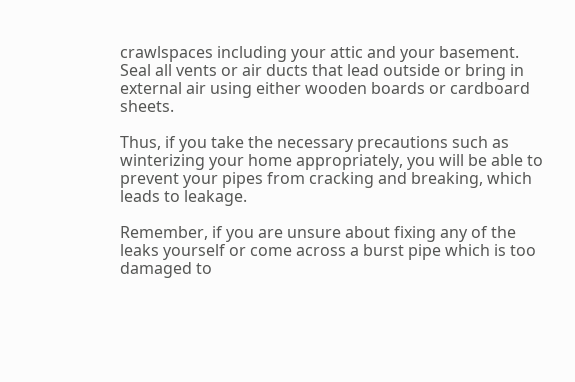crawlspaces including your attic and your basement. Seal all vents or air ducts that lead outside or bring in external air using either wooden boards or cardboard sheets.

Thus, if you take the necessary precautions such as winterizing your home appropriately, you will be able to prevent your pipes from cracking and breaking, which leads to leakage.

Remember, if you are unsure about fixing any of the leaks yourself or come across a burst pipe which is too damaged to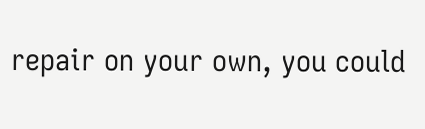repair on your own, you could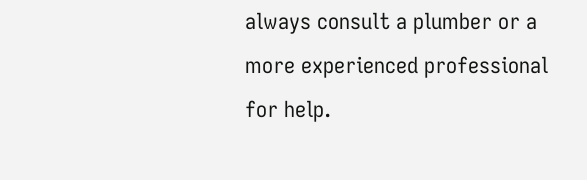always consult a plumber or a more experienced professional for help.